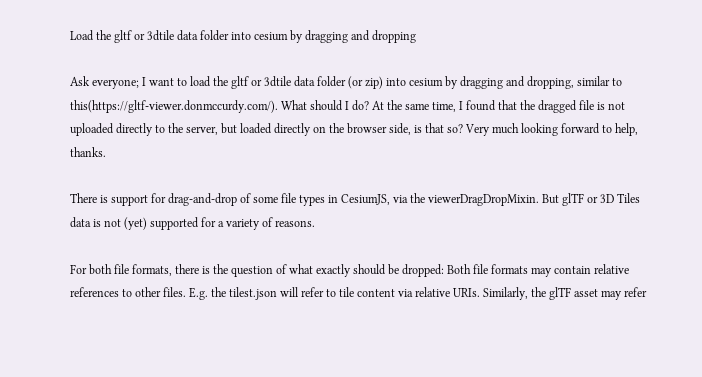Load the gltf or 3dtile data folder into cesium by dragging and dropping

Ask everyone; I want to load the gltf or 3dtile data folder (or zip) into cesium by dragging and dropping, similar to this(https://gltf-viewer.donmccurdy.com/). What should I do? At the same time, I found that the dragged file is not uploaded directly to the server, but loaded directly on the browser side, is that so? Very much looking forward to help, thanks.

There is support for drag-and-drop of some file types in CesiumJS, via the viewerDragDropMixin. But glTF or 3D Tiles data is not (yet) supported for a variety of reasons.

For both file formats, there is the question of what exactly should be dropped: Both file formats may contain relative references to other files. E.g. the tilest.json will refer to tile content via relative URIs. Similarly, the glTF asset may refer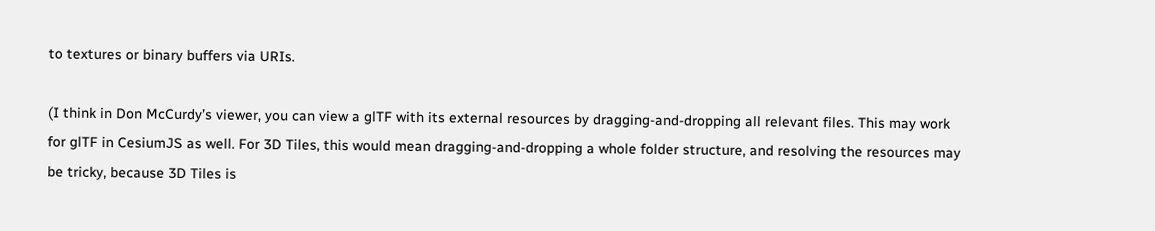to textures or binary buffers via URIs.

(I think in Don McCurdy’s viewer, you can view a glTF with its external resources by dragging-and-dropping all relevant files. This may work for glTF in CesiumJS as well. For 3D Tiles, this would mean dragging-and-dropping a whole folder structure, and resolving the resources may be tricky, because 3D Tiles is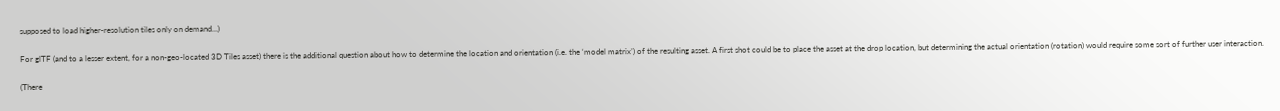supposed to load higher-resolution tiles only on demand…)

For glTF (and to a lesser extent, for a non-geo-located 3D Tiles asset) there is the additional question about how to determine the location and orientation (i.e. the ‘model matrix’) of the resulting asset. A first shot could be to place the asset at the drop location, but determining the actual orientation (rotation) would require some sort of further user interaction.

(There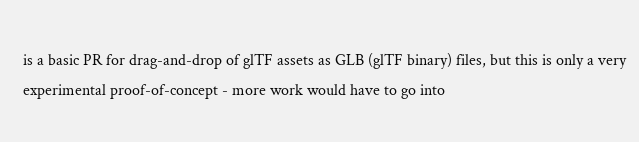is a basic PR for drag-and-drop of glTF assets as GLB (glTF binary) files, but this is only a very experimental proof-of-concept - more work would have to go into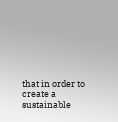that in order to create a sustainable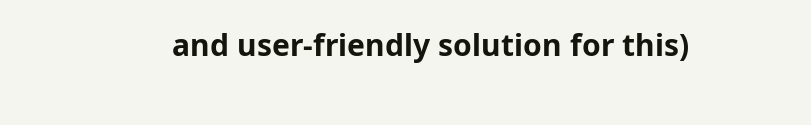and user-friendly solution for this)